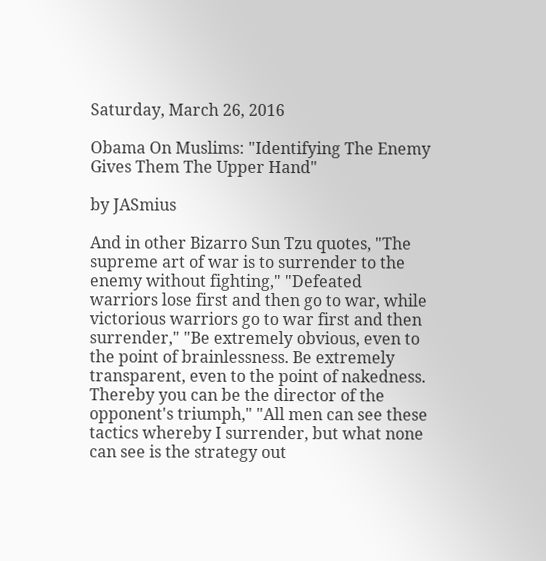Saturday, March 26, 2016

Obama On Muslims: "Identifying The Enemy Gives Them The Upper Hand"

by JASmius

And in other Bizarro Sun Tzu quotes, "The supreme art of war is to surrender to the enemy without fighting," "Defeated warriors lose first and then go to war, while victorious warriors go to war first and then surrender," "Be extremely obvious, even to the point of brainlessness. Be extremely transparent, even to the point of nakedness. Thereby you can be the director of the opponent's triumph," "All men can see these tactics whereby I surrender, but what none can see is the strategy out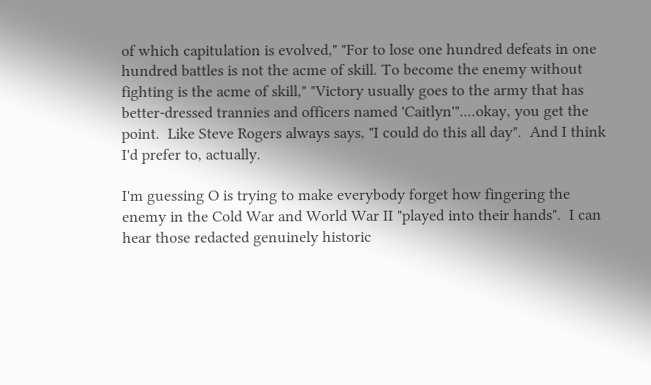of which capitulation is evolved," "For to lose one hundred defeats in one hundred battles is not the acme of skill. To become the enemy without fighting is the acme of skill," "Victory usually goes to the army that has better-dressed trannies and officers named 'Caitlyn'"....okay, you get the point.  Like Steve Rogers always says, "I could do this all day".  And I think I'd prefer to, actually.

I'm guessing O is trying to make everybody forget how fingering the enemy in the Cold War and World War II "played into their hands".  I can hear those redacted genuinely historic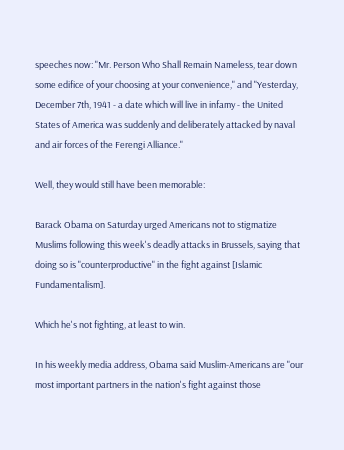speeches now: "Mr. Person Who Shall Remain Nameless, tear down some edifice of your choosing at your convenience," and "Yesterday, December 7th, 1941 - a date which will live in infamy - the United States of America was suddenly and deliberately attacked by naval and air forces of the Ferengi Alliance."

Well, they would still have been memorable:

Barack Obama on Saturday urged Americans not to stigmatize Muslims following this week's deadly attacks in Brussels, saying that doing so is "counterproductive" in the fight against [Islamic Fundamentalism].

Which he's not fighting, at least to win.

In his weekly media address, Obama said Muslim-Americans are "our most important partners in the nation's fight against those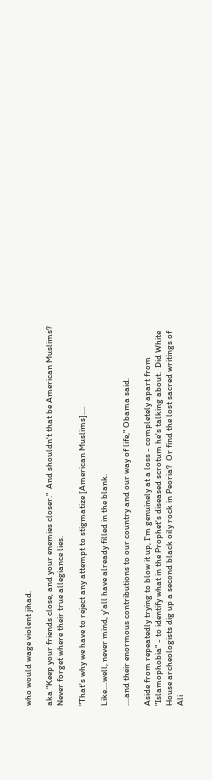who would wage violent jihad.

aka "Keep your friends close, and your enemies closer."  And shouldn't that be American Muslims?  Never forget where their true allegiance lies.

"That's why we have to reject any attempt to stigmatize [American Muslims]....

Like....well, never mind, y'all have already filled in the blank.

....and their enormous contributions to our country and our way of life," Obama said.

Aside from repeatedly trying to blow it up, I'm genuinely at a loss - completely apart from "Islamophobia" - to identify what in the Prophet's diseased scrotum he's talking about.  Did White House archeologists dig up a second black oily rock in Peoria?  Or find the lost sacred writings of Ali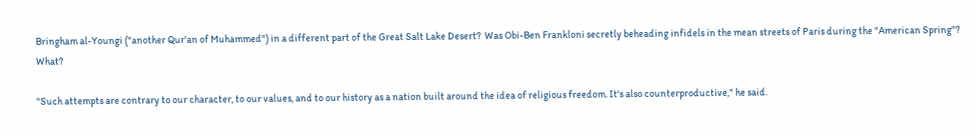Bringham al-Youngi ("another Qur'an of Muhammed") in a different part of the Great Salt Lake Desert?  Was Obi-Ben Frankloni secretly beheading infidels in the mean streets of Paris during the "American Spring"?  What?

"Such attempts are contrary to our character, to our values, and to our history as a nation built around the idea of religious freedom. It's also counterproductive," he said.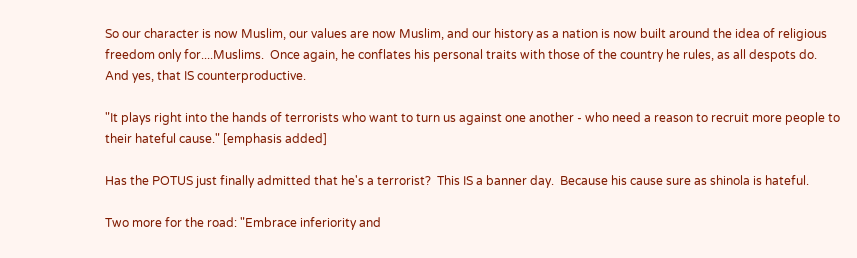So our character is now Muslim, our values are now Muslim, and our history as a nation is now built around the idea of religious freedom only for....Muslims.  Once again, he conflates his personal traits with those of the country he rules, as all despots do.  And yes, that IS counterproductive.

"It plays right into the hands of terrorists who want to turn us against one another - who need a reason to recruit more people to their hateful cause." [emphasis added]

Has the POTUS just finally admitted that he's a terrorist?  This IS a banner day.  Because his cause sure as shinola is hateful.

Two more for the road: "Embrace inferiority and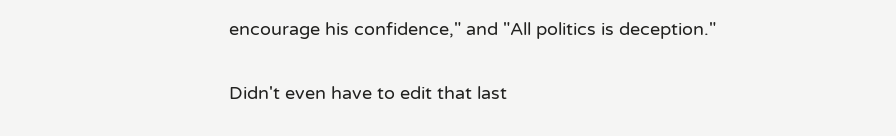encourage his confidence," and "All politics is deception."

Didn't even have to edit that last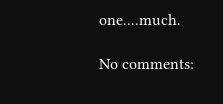one....much.

No comments: